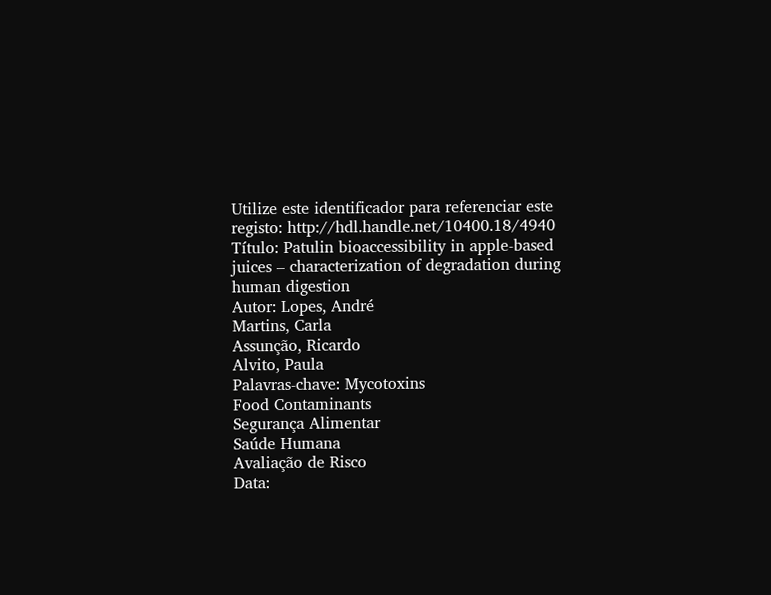Utilize este identificador para referenciar este registo: http://hdl.handle.net/10400.18/4940
Título: Patulin bioaccessibility in apple-based juices – characterization of degradation during human digestion
Autor: Lopes, André
Martins, Carla
Assunção, Ricardo
Alvito, Paula
Palavras-chave: Mycotoxins
Food Contaminants
Segurança Alimentar
Saúde Humana
Avaliação de Risco
Data: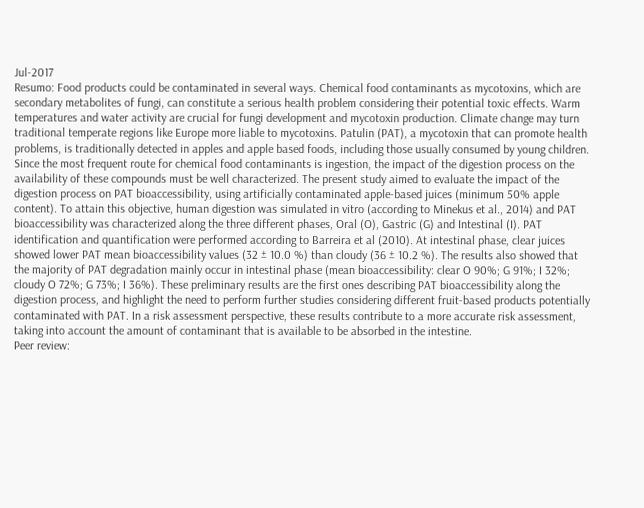Jul-2017
Resumo: Food products could be contaminated in several ways. Chemical food contaminants as mycotoxins, which are secondary metabolites of fungi, can constitute a serious health problem considering their potential toxic effects. Warm temperatures and water activity are crucial for fungi development and mycotoxin production. Climate change may turn traditional temperate regions like Europe more liable to mycotoxins. Patulin (PAT), a mycotoxin that can promote health problems, is traditionally detected in apples and apple based foods, including those usually consumed by young children. Since the most frequent route for chemical food contaminants is ingestion, the impact of the digestion process on the availability of these compounds must be well characterized. The present study aimed to evaluate the impact of the digestion process on PAT bioaccessibility, using artificially contaminated apple-based juices (minimum 50% apple content). To attain this objective, human digestion was simulated in vitro (according to Minekus et al., 2014) and PAT bioaccessibility was characterized along the three different phases, Oral (O), Gastric (G) and Intestinal (I). PAT identification and quantification were performed according to Barreira et al (2010). At intestinal phase, clear juices showed lower PAT mean bioaccessibility values (32 ± 10.0 %) than cloudy (36 ± 10.2 %). The results also showed that the majority of PAT degradation mainly occur in intestinal phase (mean bioaccessibility: clear O 90%; G 91%; I 32%; cloudy O 72%; G 73%; I 36%). These preliminary results are the first ones describing PAT bioaccessibility along the digestion process, and highlight the need to perform further studies considering different fruit-based products potentially contaminated with PAT. In a risk assessment perspective, these results contribute to a more accurate risk assessment, taking into account the amount of contaminant that is available to be absorbed in the intestine.
Peer review: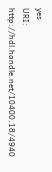yes
URI: http://hdl.handle.net/10400.18/4940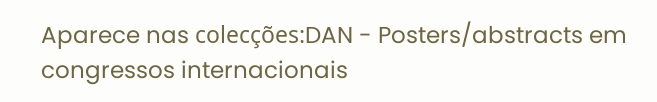Aparece nas colecções:DAN - Posters/abstracts em congressos internacionais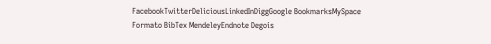FacebookTwitterDeliciousLinkedInDiggGoogle BookmarksMySpace
Formato BibTex MendeleyEndnote Degois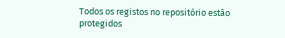Todos os registos no repositório estão protegidos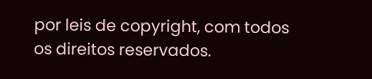por leis de copyright, com todos os direitos reservados.